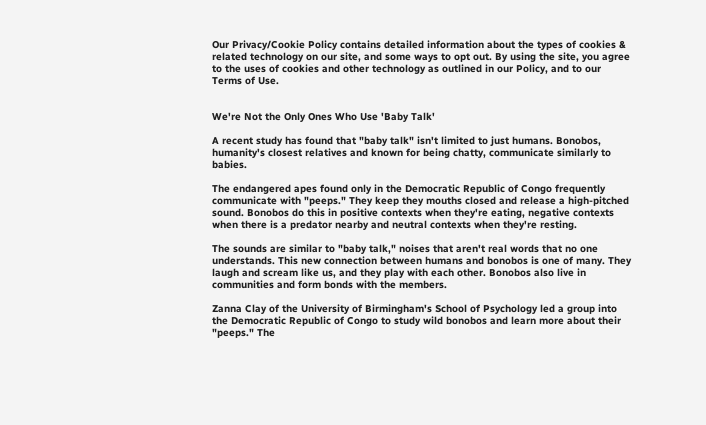Our Privacy/Cookie Policy contains detailed information about the types of cookies & related technology on our site, and some ways to opt out. By using the site, you agree to the uses of cookies and other technology as outlined in our Policy, and to our Terms of Use.


We're Not the Only Ones Who Use 'Baby Talk'

A recent study has found that "baby talk" isn't limited to just humans. Bonobos, humanity's closest relatives and known for being chatty, communicate similarly to babies.

The endangered apes found only in the Democratic Republic of Congo frequently communicate with "peeps." They keep they mouths closed and release a high-pitched sound. Bonobos do this in positive contexts when they're eating, negative contexts when there is a predator nearby and neutral contexts when they're resting.

The sounds are similar to "baby talk," noises that aren't real words that no one understands. This new connection between humans and bonobos is one of many. They laugh and scream like us, and they play with each other. Bonobos also live in communities and form bonds with the members.

Zanna Clay of the University of Birmingham's School of Psychology led a group into the Democratic Republic of Congo to study wild bonobos and learn more about their "peeps." The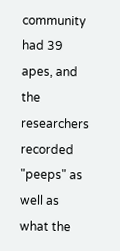community had 39 apes, and the researchers recorded "peeps" as well as what the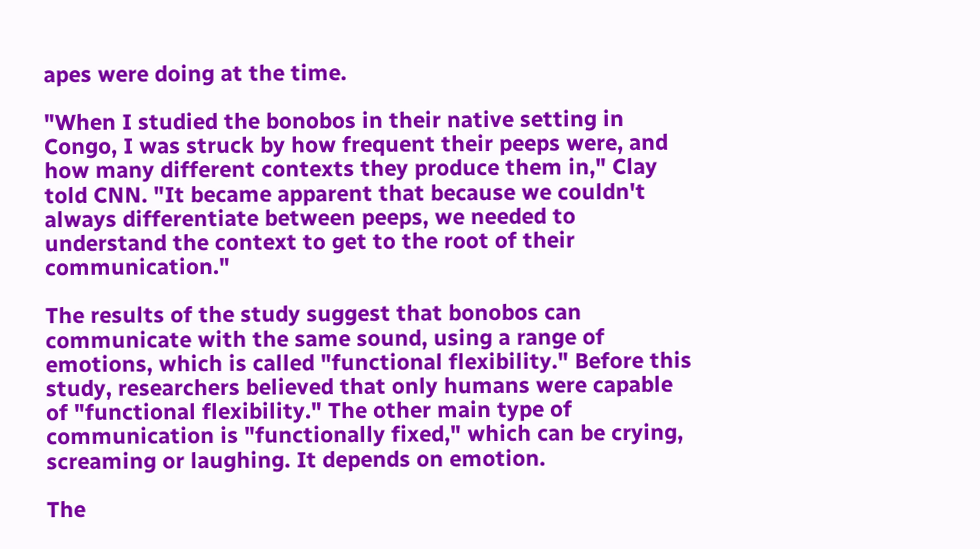apes were doing at the time.

"When I studied the bonobos in their native setting in Congo, I was struck by how frequent their peeps were, and how many different contexts they produce them in," Clay told CNN. "It became apparent that because we couldn't always differentiate between peeps, we needed to understand the context to get to the root of their communication."

The results of the study suggest that bonobos can communicate with the same sound, using a range of emotions, which is called "functional flexibility." Before this study, researchers believed that only humans were capable of "functional flexibility." The other main type of communication is "functionally fixed," which can be crying, screaming or laughing. It depends on emotion.

The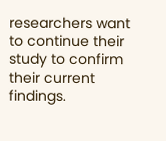researchers want to continue their study to confirm their current findings.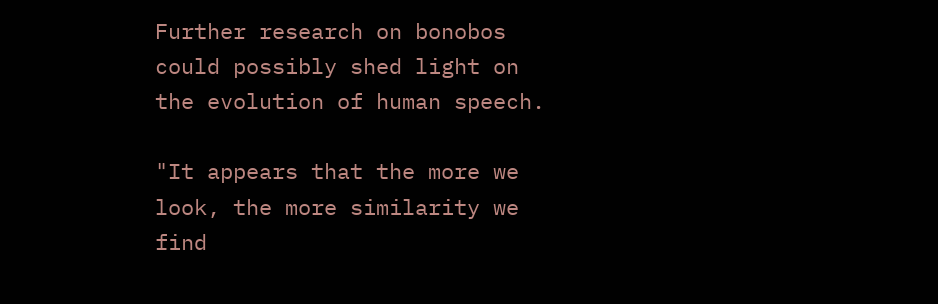Further research on bonobos could possibly shed light on the evolution of human speech.

"It appears that the more we look, the more similarity we find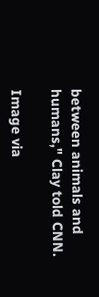between animals and humans," Clay told CNN.

Image via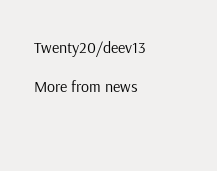Twenty20/deev13

More from news